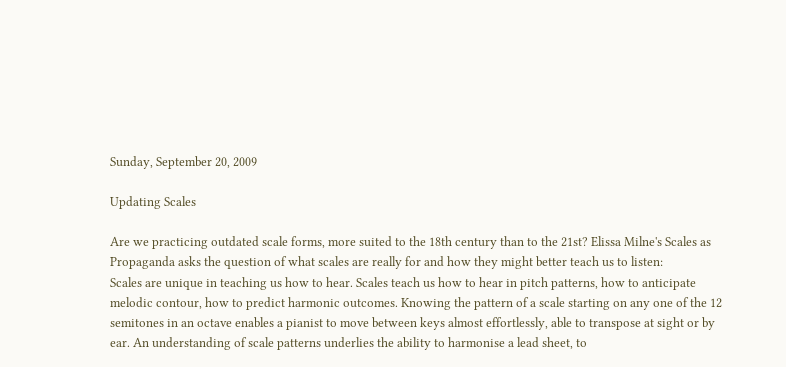Sunday, September 20, 2009

Updating Scales

Are we practicing outdated scale forms, more suited to the 18th century than to the 21st? Elissa Milne's Scales as Propaganda asks the question of what scales are really for and how they might better teach us to listen:
Scales are unique in teaching us how to hear. Scales teach us how to hear in pitch patterns, how to anticipate melodic contour, how to predict harmonic outcomes. Knowing the pattern of a scale starting on any one of the 12 semitones in an octave enables a pianist to move between keys almost effortlessly, able to transpose at sight or by ear. An understanding of scale patterns underlies the ability to harmonise a lead sheet, to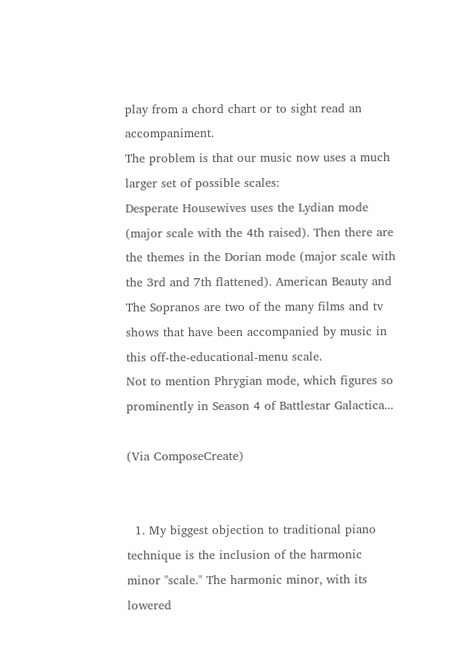play from a chord chart or to sight read an accompaniment.
The problem is that our music now uses a much larger set of possible scales:
Desperate Housewives uses the Lydian mode (major scale with the 4th raised). Then there are the themes in the Dorian mode (major scale with the 3rd and 7th flattened). American Beauty and The Sopranos are two of the many films and tv shows that have been accompanied by music in this off-the-educational-menu scale.
Not to mention Phrygian mode, which figures so prominently in Season 4 of Battlestar Galactica...

(Via ComposeCreate)


  1. My biggest objection to traditional piano technique is the inclusion of the harmonic minor "scale." The harmonic minor, with its lowered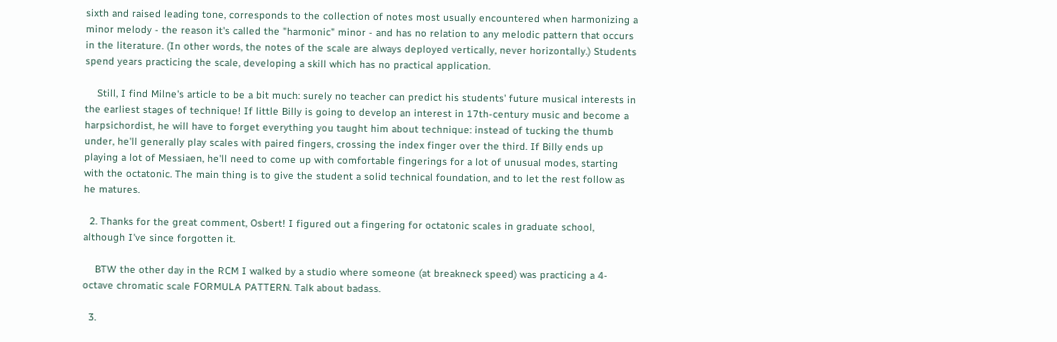sixth and raised leading tone, corresponds to the collection of notes most usually encountered when harmonizing a minor melody - the reason it's called the "harmonic" minor - and has no relation to any melodic pattern that occurs in the literature. (In other words, the notes of the scale are always deployed vertically, never horizontally.) Students spend years practicing the scale, developing a skill which has no practical application.

    Still, I find Milne's article to be a bit much: surely no teacher can predict his students' future musical interests in the earliest stages of technique! If little Billy is going to develop an interest in 17th-century music and become a harpsichordist, he will have to forget everything you taught him about technique: instead of tucking the thumb under, he'll generally play scales with paired fingers, crossing the index finger over the third. If Billy ends up playing a lot of Messiaen, he'll need to come up with comfortable fingerings for a lot of unusual modes, starting with the octatonic. The main thing is to give the student a solid technical foundation, and to let the rest follow as he matures.

  2. Thanks for the great comment, Osbert! I figured out a fingering for octatonic scales in graduate school, although I've since forgotten it.

    BTW the other day in the RCM I walked by a studio where someone (at breakneck speed) was practicing a 4-octave chromatic scale FORMULA PATTERN. Talk about badass.

  3.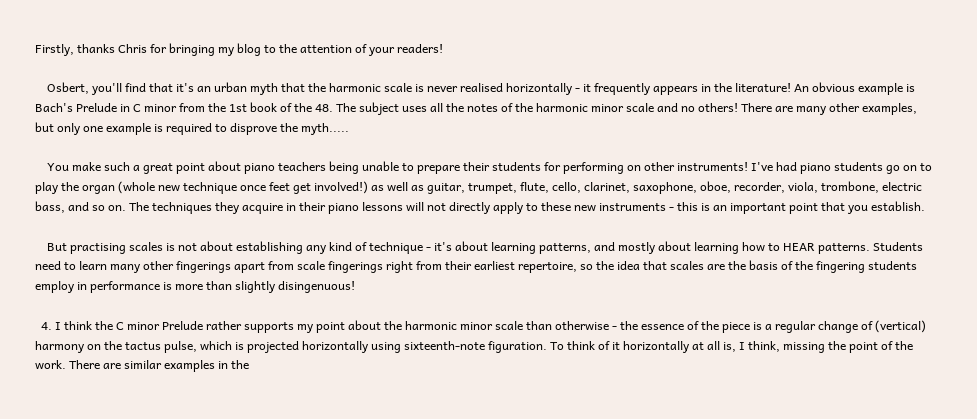Firstly, thanks Chris for bringing my blog to the attention of your readers!

    Osbert, you'll find that it's an urban myth that the harmonic scale is never realised horizontally - it frequently appears in the literature! An obvious example is Bach's Prelude in C minor from the 1st book of the 48. The subject uses all the notes of the harmonic minor scale and no others! There are many other examples, but only one example is required to disprove the myth.....

    You make such a great point about piano teachers being unable to prepare their students for performing on other instruments! I've had piano students go on to play the organ (whole new technique once feet get involved!) as well as guitar, trumpet, flute, cello, clarinet, saxophone, oboe, recorder, viola, trombone, electric bass, and so on. The techniques they acquire in their piano lessons will not directly apply to these new instruments - this is an important point that you establish.

    But practising scales is not about establishing any kind of technique - it's about learning patterns, and mostly about learning how to HEAR patterns. Students need to learn many other fingerings apart from scale fingerings right from their earliest repertoire, so the idea that scales are the basis of the fingering students employ in performance is more than slightly disingenuous!

  4. I think the C minor Prelude rather supports my point about the harmonic minor scale than otherwise - the essence of the piece is a regular change of (vertical) harmony on the tactus pulse, which is projected horizontally using sixteenth-note figuration. To think of it horizontally at all is, I think, missing the point of the work. There are similar examples in the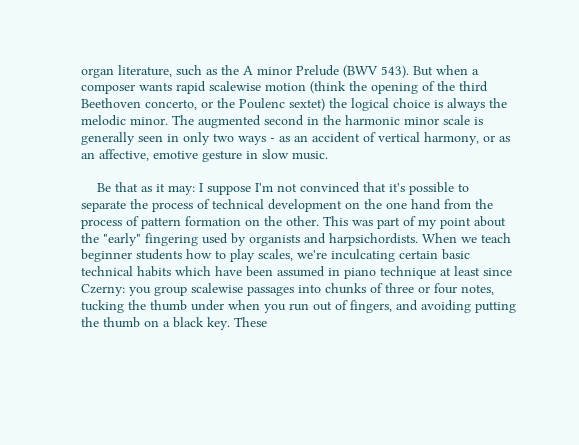organ literature, such as the A minor Prelude (BWV 543). But when a composer wants rapid scalewise motion (think the opening of the third Beethoven concerto, or the Poulenc sextet) the logical choice is always the melodic minor. The augmented second in the harmonic minor scale is generally seen in only two ways - as an accident of vertical harmony, or as an affective, emotive gesture in slow music.

    Be that as it may: I suppose I'm not convinced that it's possible to separate the process of technical development on the one hand from the process of pattern formation on the other. This was part of my point about the "early" fingering used by organists and harpsichordists. When we teach beginner students how to play scales, we're inculcating certain basic technical habits which have been assumed in piano technique at least since Czerny: you group scalewise passages into chunks of three or four notes, tucking the thumb under when you run out of fingers, and avoiding putting the thumb on a black key. These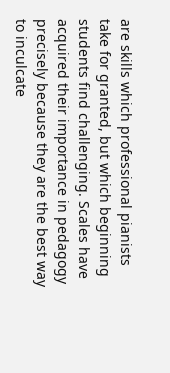are skills which professional pianists take for granted, but which beginning students find challenging. Scales have acquired their importance in pedagogy precisely because they are the best way to inculcate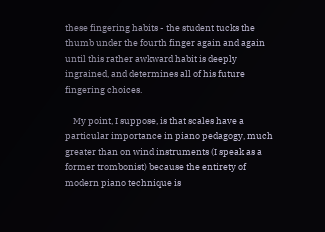these fingering habits - the student tucks the thumb under the fourth finger again and again until this rather awkward habit is deeply ingrained, and determines all of his future fingering choices.

    My point, I suppose, is that scales have a particular importance in piano pedagogy, much greater than on wind instruments (I speak as a former trombonist) because the entirety of modern piano technique is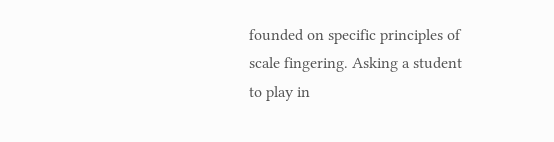founded on specific principles of scale fingering. Asking a student to play in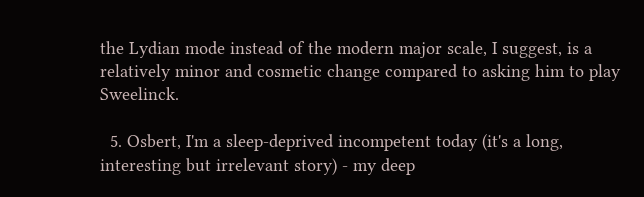the Lydian mode instead of the modern major scale, I suggest, is a relatively minor and cosmetic change compared to asking him to play Sweelinck.

  5. Osbert, I'm a sleep-deprived incompetent today (it's a long, interesting but irrelevant story) - my deep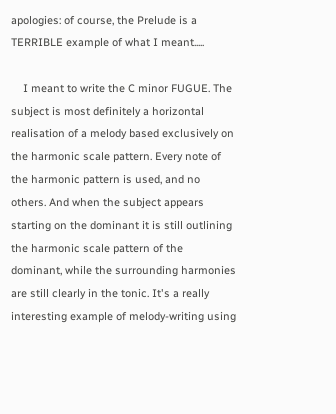apologies: of course, the Prelude is a TERRIBLE example of what I meant.....

    I meant to write the C minor FUGUE. The subject is most definitely a horizontal realisation of a melody based exclusively on the harmonic scale pattern. Every note of the harmonic pattern is used, and no others. And when the subject appears starting on the dominant it is still outlining the harmonic scale pattern of the dominant, while the surrounding harmonies are still clearly in the tonic. It's a really interesting example of melody-writing using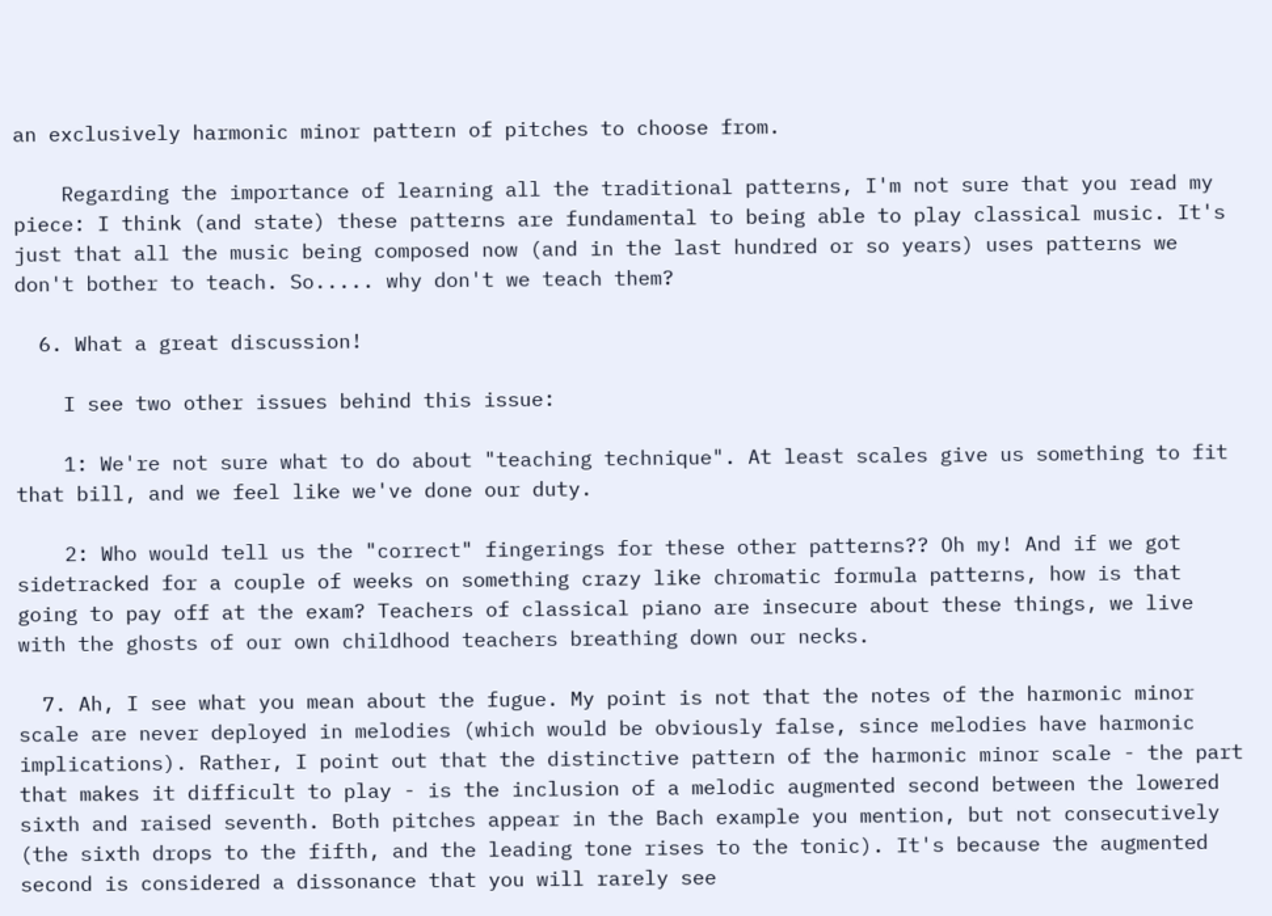an exclusively harmonic minor pattern of pitches to choose from.

    Regarding the importance of learning all the traditional patterns, I'm not sure that you read my piece: I think (and state) these patterns are fundamental to being able to play classical music. It's just that all the music being composed now (and in the last hundred or so years) uses patterns we don't bother to teach. So..... why don't we teach them?

  6. What a great discussion!

    I see two other issues behind this issue:

    1: We're not sure what to do about "teaching technique". At least scales give us something to fit that bill, and we feel like we've done our duty.

    2: Who would tell us the "correct" fingerings for these other patterns?? Oh my! And if we got sidetracked for a couple of weeks on something crazy like chromatic formula patterns, how is that going to pay off at the exam? Teachers of classical piano are insecure about these things, we live with the ghosts of our own childhood teachers breathing down our necks.

  7. Ah, I see what you mean about the fugue. My point is not that the notes of the harmonic minor scale are never deployed in melodies (which would be obviously false, since melodies have harmonic implications). Rather, I point out that the distinctive pattern of the harmonic minor scale - the part that makes it difficult to play - is the inclusion of a melodic augmented second between the lowered sixth and raised seventh. Both pitches appear in the Bach example you mention, but not consecutively (the sixth drops to the fifth, and the leading tone rises to the tonic). It's because the augmented second is considered a dissonance that you will rarely see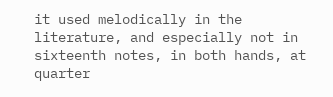it used melodically in the literature, and especially not in sixteenth notes, in both hands, at quarter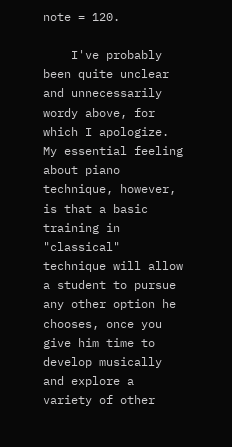note = 120.

    I've probably been quite unclear and unnecessarily wordy above, for which I apologize. My essential feeling about piano technique, however, is that a basic training in "classical" technique will allow a student to pursue any other option he chooses, once you give him time to develop musically and explore a variety of other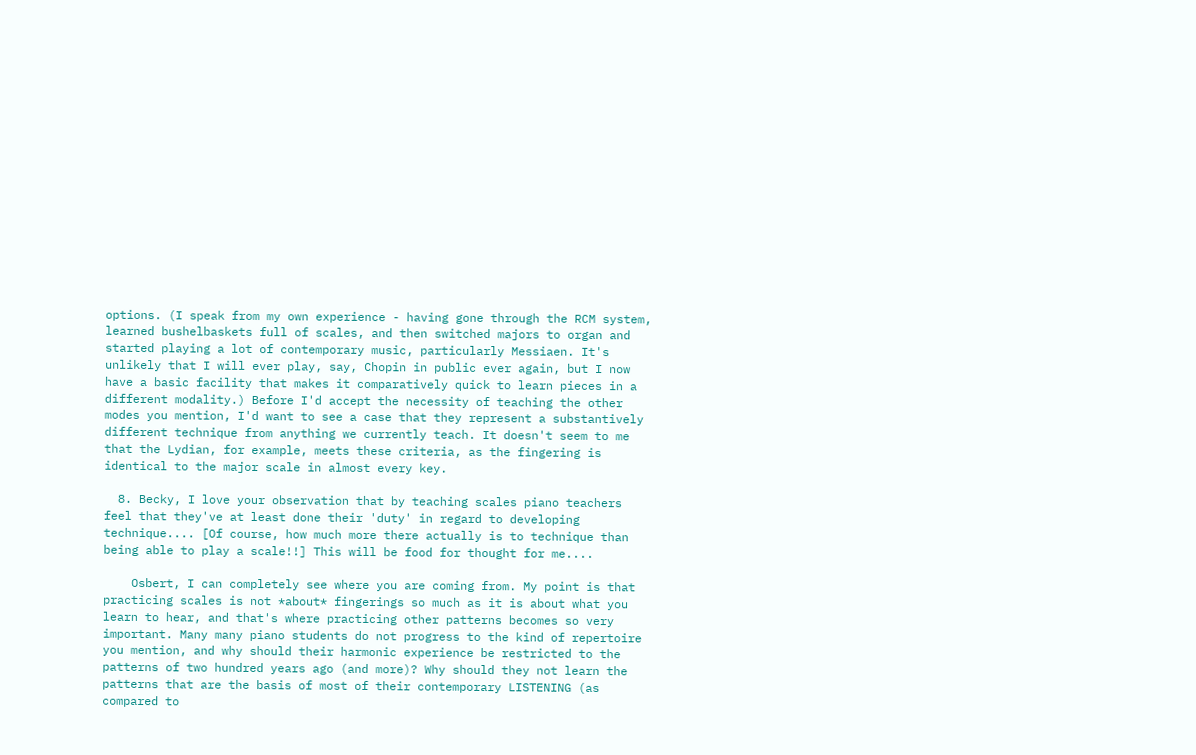options. (I speak from my own experience - having gone through the RCM system, learned bushelbaskets full of scales, and then switched majors to organ and started playing a lot of contemporary music, particularly Messiaen. It's unlikely that I will ever play, say, Chopin in public ever again, but I now have a basic facility that makes it comparatively quick to learn pieces in a different modality.) Before I'd accept the necessity of teaching the other modes you mention, I'd want to see a case that they represent a substantively different technique from anything we currently teach. It doesn't seem to me that the Lydian, for example, meets these criteria, as the fingering is identical to the major scale in almost every key.

  8. Becky, I love your observation that by teaching scales piano teachers feel that they've at least done their 'duty' in regard to developing technique.... [Of course, how much more there actually is to technique than being able to play a scale!!] This will be food for thought for me....

    Osbert, I can completely see where you are coming from. My point is that practicing scales is not *about* fingerings so much as it is about what you learn to hear, and that's where practicing other patterns becomes so very important. Many many piano students do not progress to the kind of repertoire you mention, and why should their harmonic experience be restricted to the patterns of two hundred years ago (and more)? Why should they not learn the patterns that are the basis of most of their contemporary LISTENING (as compared to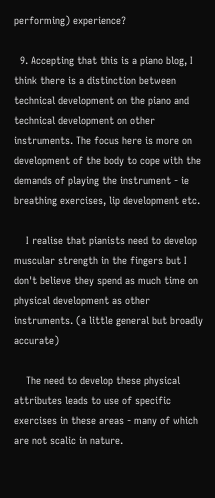performing) experience?

  9. Accepting that this is a piano blog, I think there is a distinction between technical development on the piano and technical development on other instruments. The focus here is more on development of the body to cope with the demands of playing the instrument - ie breathing exercises, lip development etc.

    I realise that pianists need to develop muscular strength in the fingers but I don't believe they spend as much time on physical development as other instruments. (a little general but broadly accurate)

    The need to develop these physical attributes leads to use of specific exercises in these areas - many of which are not scalic in nature.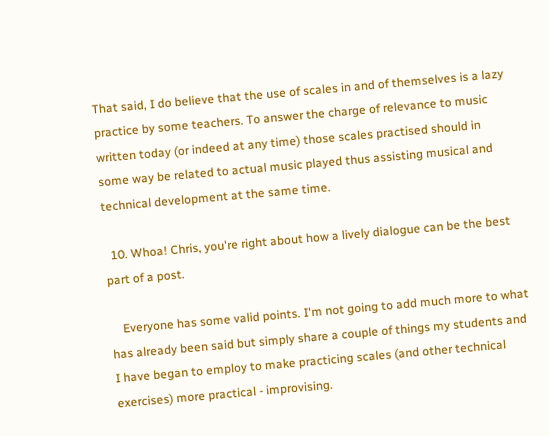That said, I do believe that the use of scales in and of themselves is a lazy practice by some teachers. To answer the charge of relevance to music written today (or indeed at any time) those scales practised should in some way be related to actual music played thus assisting musical and technical development at the same time.

  10. Whoa! Chris, you're right about how a lively dialogue can be the best part of a post.

    Everyone has some valid points. I'm not going to add much more to what has already been said but simply share a couple of things my students and I have began to employ to make practicing scales (and other technical exercises) more practical - improvising.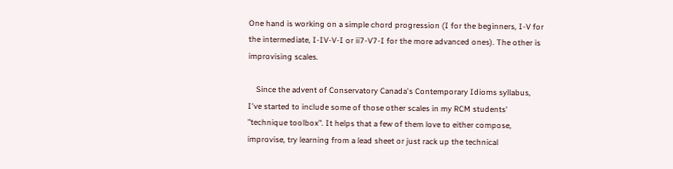One hand is working on a simple chord progression (I for the beginners, I-V for the intermediate, I-IV-V-I or ii7-V7-I for the more advanced ones). The other is improvising scales.

    Since the advent of Conservatory Canada's Contemporary Idioms syllabus, I've started to include some of those other scales in my RCM students' "technique toolbox". It helps that a few of them love to either compose, improvise, try learning from a lead sheet or just rack up the technical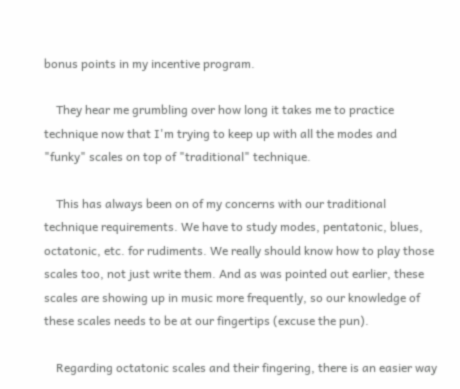bonus points in my incentive program.

    They hear me grumbling over how long it takes me to practice technique now that I'm trying to keep up with all the modes and "funky" scales on top of "traditional" technique.

    This has always been on of my concerns with our traditional technique requirements. We have to study modes, pentatonic, blues, octatonic, etc. for rudiments. We really should know how to play those scales too, not just write them. And as was pointed out earlier, these scales are showing up in music more frequently, so our knowledge of these scales needs to be at our fingertips (excuse the pun).

    Regarding octatonic scales and their fingering, there is an easier way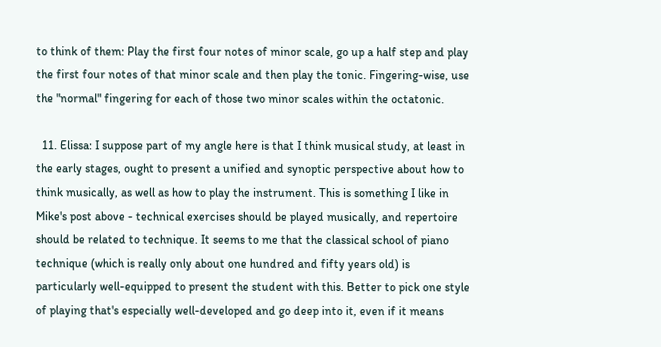to think of them: Play the first four notes of minor scale, go up a half step and play the first four notes of that minor scale and then play the tonic. Fingering-wise, use the "normal" fingering for each of those two minor scales within the octatonic.

  11. Elissa: I suppose part of my angle here is that I think musical study, at least in the early stages, ought to present a unified and synoptic perspective about how to think musically, as well as how to play the instrument. This is something I like in Mike's post above - technical exercises should be played musically, and repertoire should be related to technique. It seems to me that the classical school of piano technique (which is really only about one hundred and fifty years old) is particularly well-equipped to present the student with this. Better to pick one style of playing that's especially well-developed and go deep into it, even if it means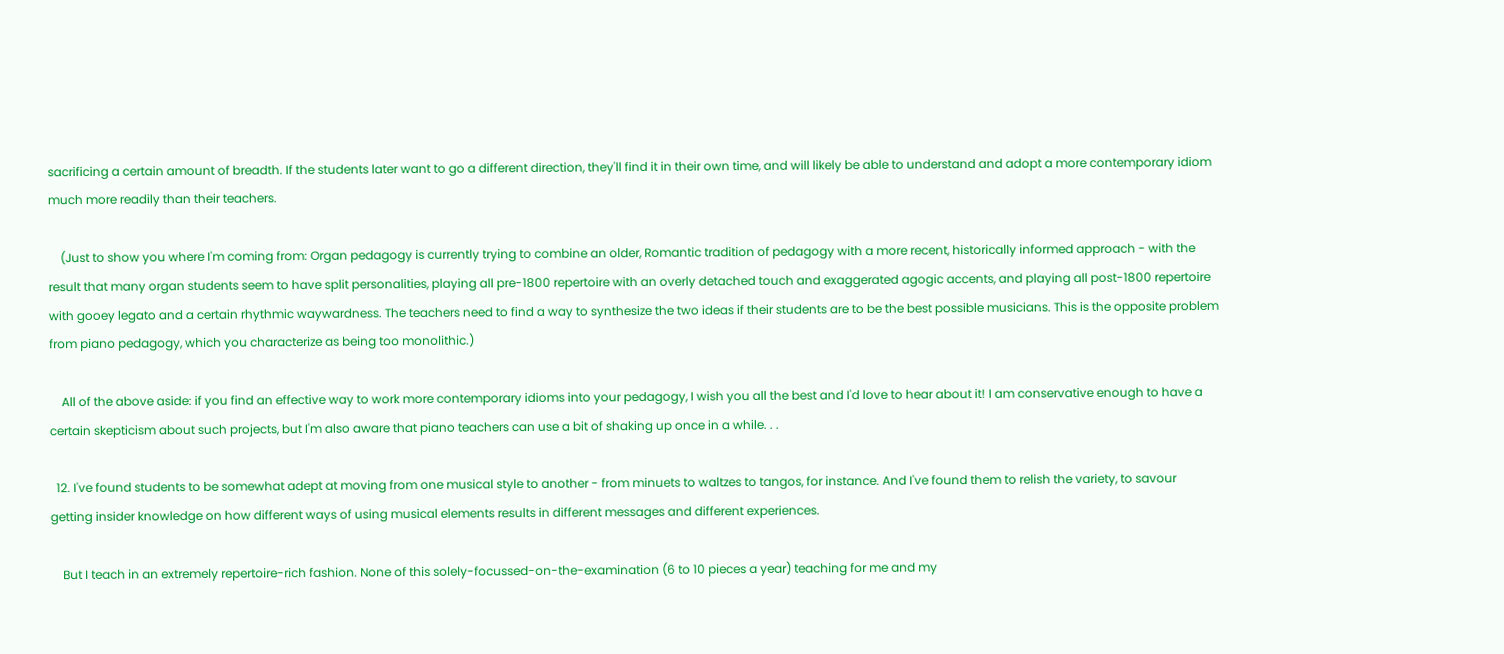sacrificing a certain amount of breadth. If the students later want to go a different direction, they'll find it in their own time, and will likely be able to understand and adopt a more contemporary idiom much more readily than their teachers.

    (Just to show you where I'm coming from: Organ pedagogy is currently trying to combine an older, Romantic tradition of pedagogy with a more recent, historically informed approach - with the result that many organ students seem to have split personalities, playing all pre-1800 repertoire with an overly detached touch and exaggerated agogic accents, and playing all post-1800 repertoire with gooey legato and a certain rhythmic waywardness. The teachers need to find a way to synthesize the two ideas if their students are to be the best possible musicians. This is the opposite problem from piano pedagogy, which you characterize as being too monolithic.)

    All of the above aside: if you find an effective way to work more contemporary idioms into your pedagogy, I wish you all the best and I'd love to hear about it! I am conservative enough to have a certain skepticism about such projects, but I'm also aware that piano teachers can use a bit of shaking up once in a while. . .

  12. I've found students to be somewhat adept at moving from one musical style to another - from minuets to waltzes to tangos, for instance. And I've found them to relish the variety, to savour getting insider knowledge on how different ways of using musical elements results in different messages and different experiences.

    But I teach in an extremely repertoire-rich fashion. None of this solely-focussed-on-the-examination (6 to 10 pieces a year) teaching for me and my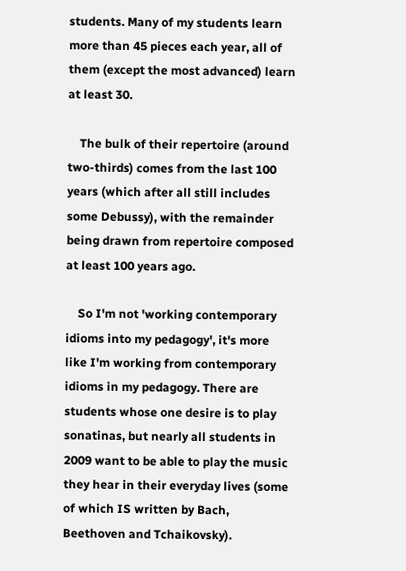students. Many of my students learn more than 45 pieces each year, all of them (except the most advanced) learn at least 30.

    The bulk of their repertoire (around two-thirds) comes from the last 100 years (which after all still includes some Debussy), with the remainder being drawn from repertoire composed at least 100 years ago.

    So I'm not 'working contemporary idioms into my pedagogy', it's more like I'm working from contemporary idioms in my pedagogy. There are students whose one desire is to play sonatinas, but nearly all students in 2009 want to be able to play the music they hear in their everyday lives (some of which IS written by Bach, Beethoven and Tchaikovsky).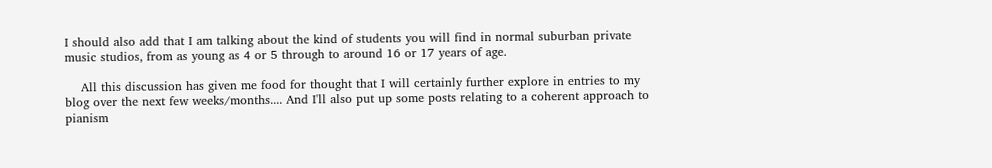I should also add that I am talking about the kind of students you will find in normal suburban private music studios, from as young as 4 or 5 through to around 16 or 17 years of age.

    All this discussion has given me food for thought that I will certainly further explore in entries to my blog over the next few weeks/months.... And I'll also put up some posts relating to a coherent approach to pianism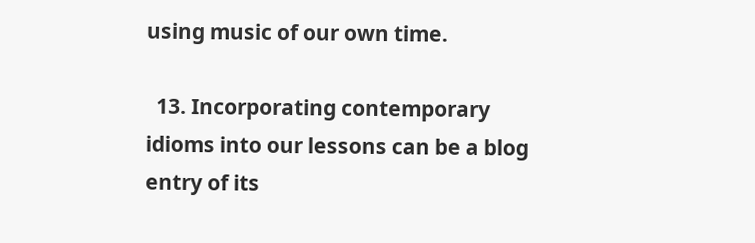using music of our own time.

  13. Incorporating contemporary idioms into our lessons can be a blog entry of its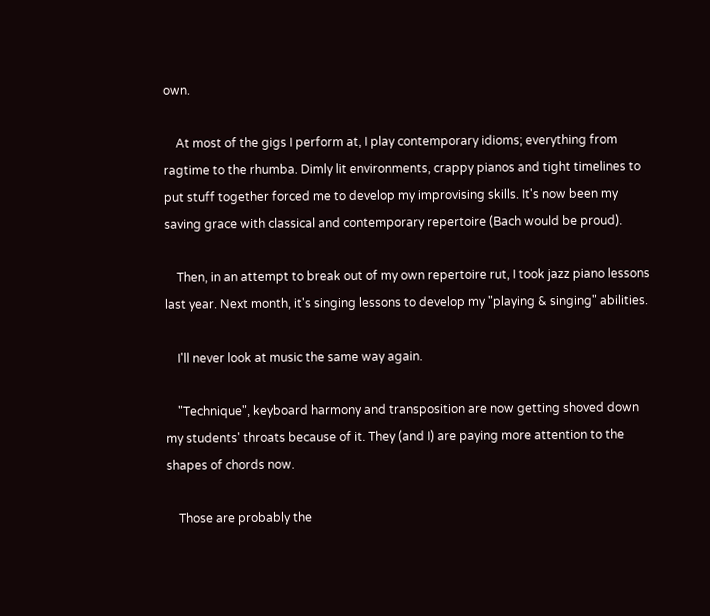own.

    At most of the gigs I perform at, I play contemporary idioms; everything from ragtime to the rhumba. Dimly lit environments, crappy pianos and tight timelines to put stuff together forced me to develop my improvising skills. It's now been my saving grace with classical and contemporary repertoire (Bach would be proud).

    Then, in an attempt to break out of my own repertoire rut, I took jazz piano lessons last year. Next month, it's singing lessons to develop my "playing & singing" abilities.

    I'll never look at music the same way again.

    "Technique", keyboard harmony and transposition are now getting shoved down my students' throats because of it. They (and I) are paying more attention to the shapes of chords now.

    Those are probably the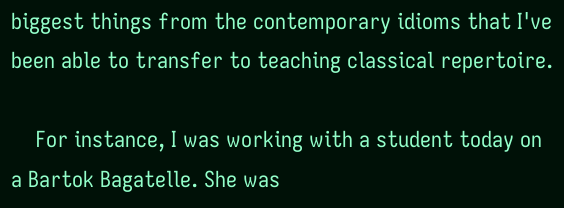biggest things from the contemporary idioms that I've been able to transfer to teaching classical repertoire.

    For instance, I was working with a student today on a Bartok Bagatelle. She was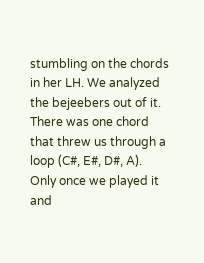stumbling on the chords in her LH. We analyzed the bejeebers out of it. There was one chord that threw us through a loop (C#, E#, D#, A). Only once we played it and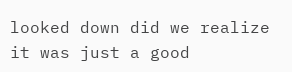looked down did we realize it was just a good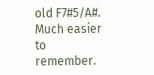old F7#5/A#. Much easier to remember.